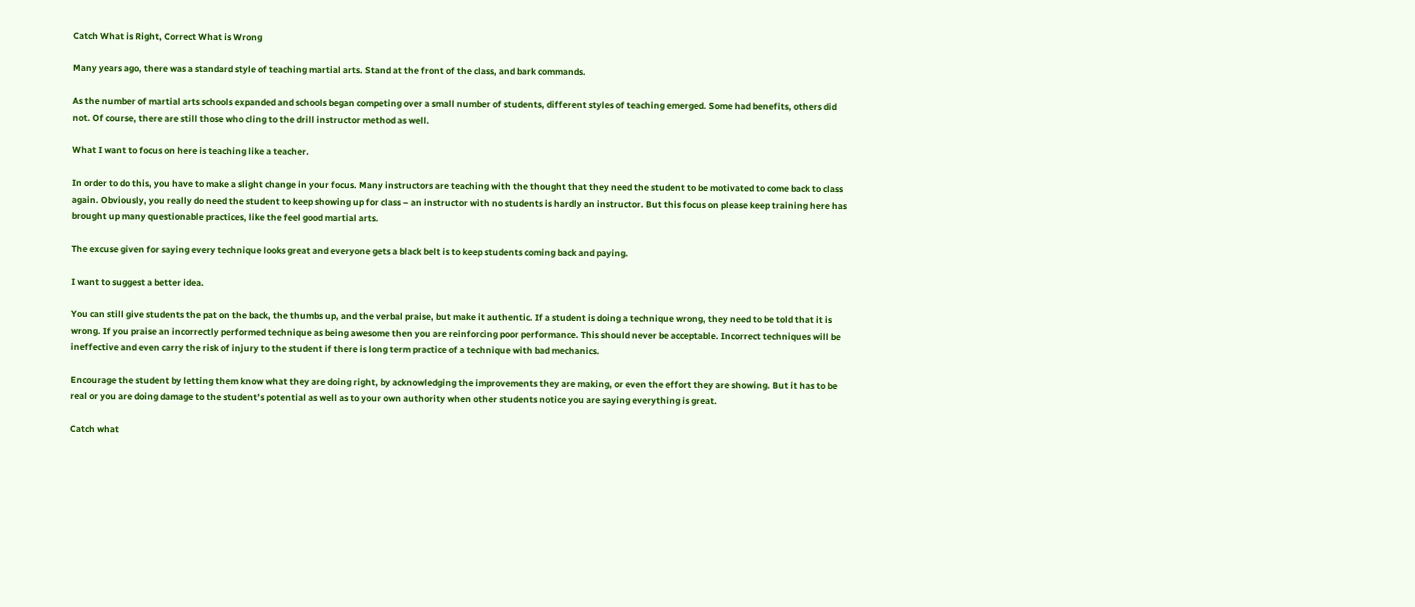Catch What is Right, Correct What is Wrong

Many years ago, there was a standard style of teaching martial arts. Stand at the front of the class, and bark commands.

As the number of martial arts schools expanded and schools began competing over a small number of students, different styles of teaching emerged. Some had benefits, others did not. Of course, there are still those who cling to the drill instructor method as well.

What I want to focus on here is teaching like a teacher.

In order to do this, you have to make a slight change in your focus. Many instructors are teaching with the thought that they need the student to be motivated to come back to class again. Obviously, you really do need the student to keep showing up for class – an instructor with no students is hardly an instructor. But this focus on please keep training here has brought up many questionable practices, like the feel good martial arts.

The excuse given for saying every technique looks great and everyone gets a black belt is to keep students coming back and paying.

I want to suggest a better idea.

You can still give students the pat on the back, the thumbs up, and the verbal praise, but make it authentic. If a student is doing a technique wrong, they need to be told that it is wrong. If you praise an incorrectly performed technique as being awesome then you are reinforcing poor performance. This should never be acceptable. Incorrect techniques will be ineffective and even carry the risk of injury to the student if there is long term practice of a technique with bad mechanics.

Encourage the student by letting them know what they are doing right, by acknowledging the improvements they are making, or even the effort they are showing. But it has to be real or you are doing damage to the student’s potential as well as to your own authority when other students notice you are saying everything is great.

Catch what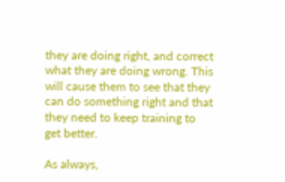they are doing right, and correct what they are doing wrong. This will cause them to see that they can do something right and that they need to keep training to get better.

As always,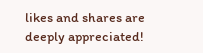likes and shares are deeply appreciated!